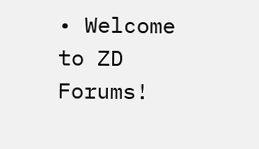• Welcome to ZD Forums!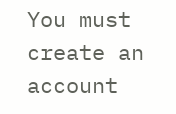You must create an account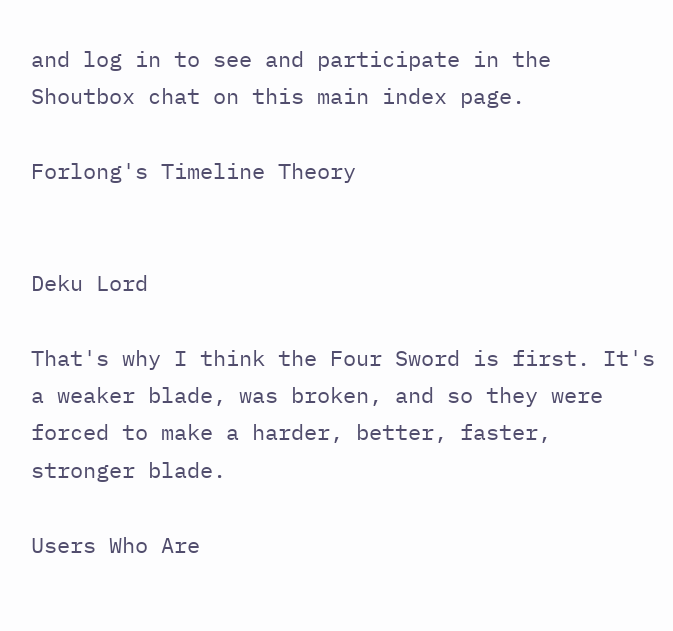and log in to see and participate in the Shoutbox chat on this main index page.

Forlong's Timeline Theory


Deku Lord

That's why I think the Four Sword is first. It's a weaker blade, was broken, and so they were forced to make a harder, better, faster, stronger blade.

Users Who Are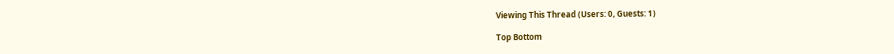Viewing This Thread (Users: 0, Guests: 1)

Top Bottom